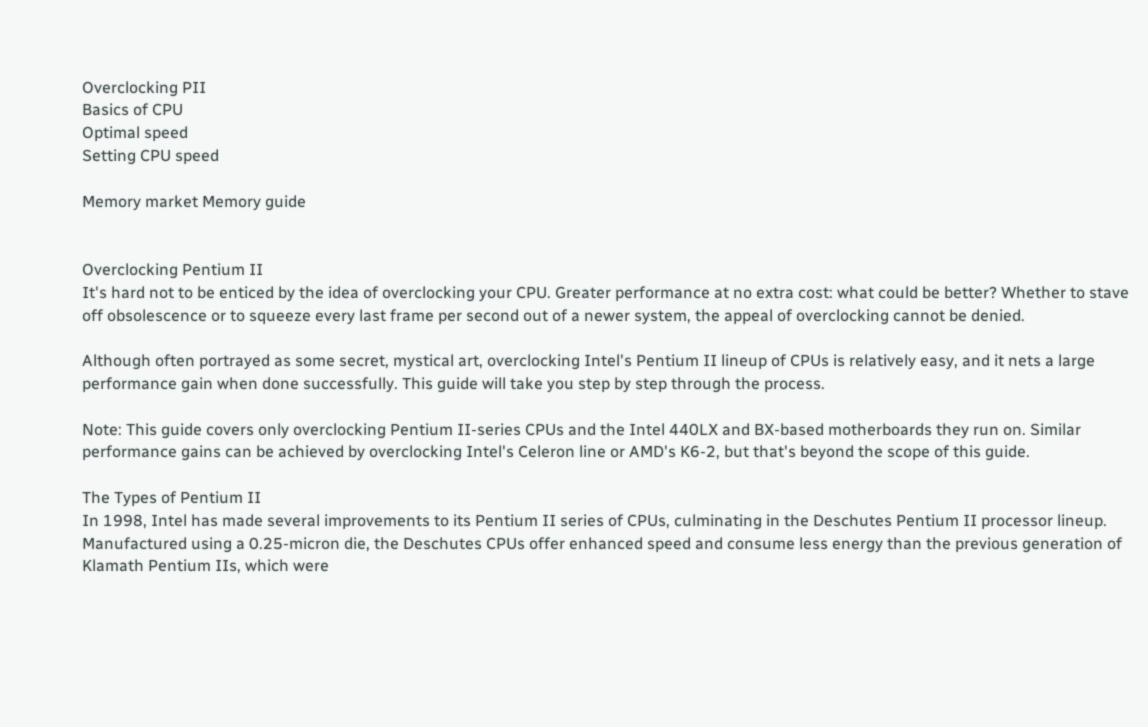Overclocking PII
Basics of CPU
Optimal speed
Setting CPU speed

Memory market Memory guide


Overclocking Pentium II
It's hard not to be enticed by the idea of overclocking your CPU. Greater performance at no extra cost: what could be better? Whether to stave off obsolescence or to squeeze every last frame per second out of a newer system, the appeal of overclocking cannot be denied.

Although often portrayed as some secret, mystical art, overclocking Intel's Pentium II lineup of CPUs is relatively easy, and it nets a large performance gain when done successfully. This guide will take you step by step through the process.

Note: This guide covers only overclocking Pentium II-series CPUs and the Intel 440LX and BX-based motherboards they run on. Similar performance gains can be achieved by overclocking Intel's Celeron line or AMD's K6-2, but that's beyond the scope of this guide.

The Types of Pentium II
In 1998, Intel has made several improvements to its Pentium II series of CPUs, culminating in the Deschutes Pentium II processor lineup. Manufactured using a 0.25-micron die, the Deschutes CPUs offer enhanced speed and consume less energy than the previous generation of Klamath Pentium IIs, which were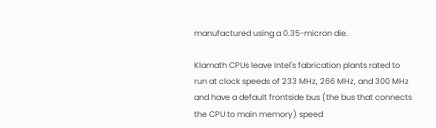manufactured using a 0.35-micron die.

Klamath CPUs leave Intel's fabrication plants rated to run at clock speeds of 233 MHz, 266 MHz, and 300 MHz and have a default frontside bus (the bus that connects the CPU to main memory) speed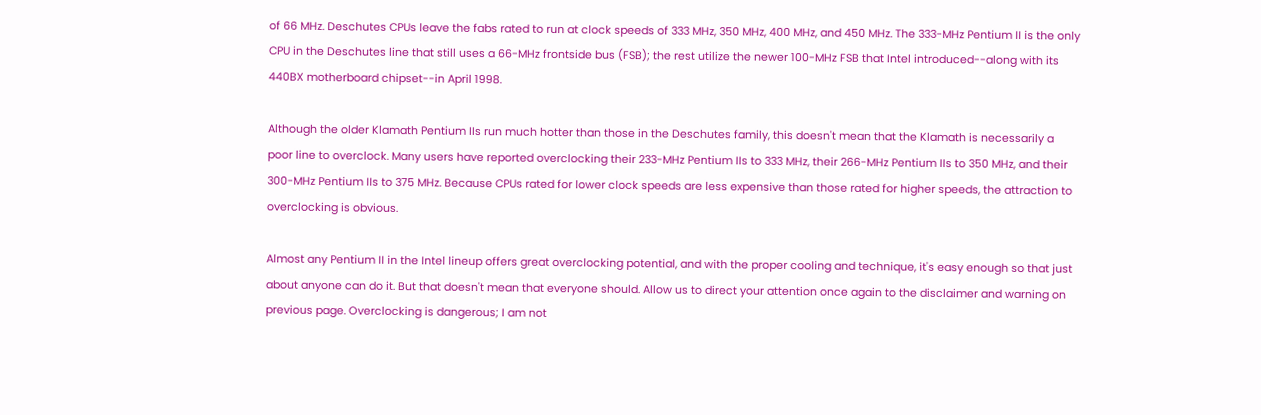of 66 MHz. Deschutes CPUs leave the fabs rated to run at clock speeds of 333 MHz, 350 MHz, 400 MHz, and 450 MHz. The 333-MHz Pentium II is the only CPU in the Deschutes line that still uses a 66-MHz frontside bus (FSB); the rest utilize the newer 100-MHz FSB that Intel introduced--along with its 440BX motherboard chipset--in April 1998.

Although the older Klamath Pentium IIs run much hotter than those in the Deschutes family, this doesn't mean that the Klamath is necessarily a poor line to overclock. Many users have reported overclocking their 233-MHz Pentium IIs to 333 MHz, their 266-MHz Pentium IIs to 350 MHz, and their 300-MHz Pentium IIs to 375 MHz. Because CPUs rated for lower clock speeds are less expensive than those rated for higher speeds, the attraction to overclocking is obvious.

Almost any Pentium II in the Intel lineup offers great overclocking potential, and with the proper cooling and technique, it's easy enough so that just about anyone can do it. But that doesn't mean that everyone should. Allow us to direct your attention once again to the disclaimer and warning on previous page. Overclocking is dangerous; I am not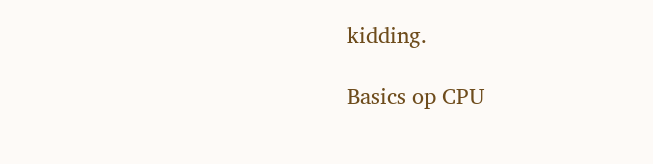kidding.

Basics op CPU